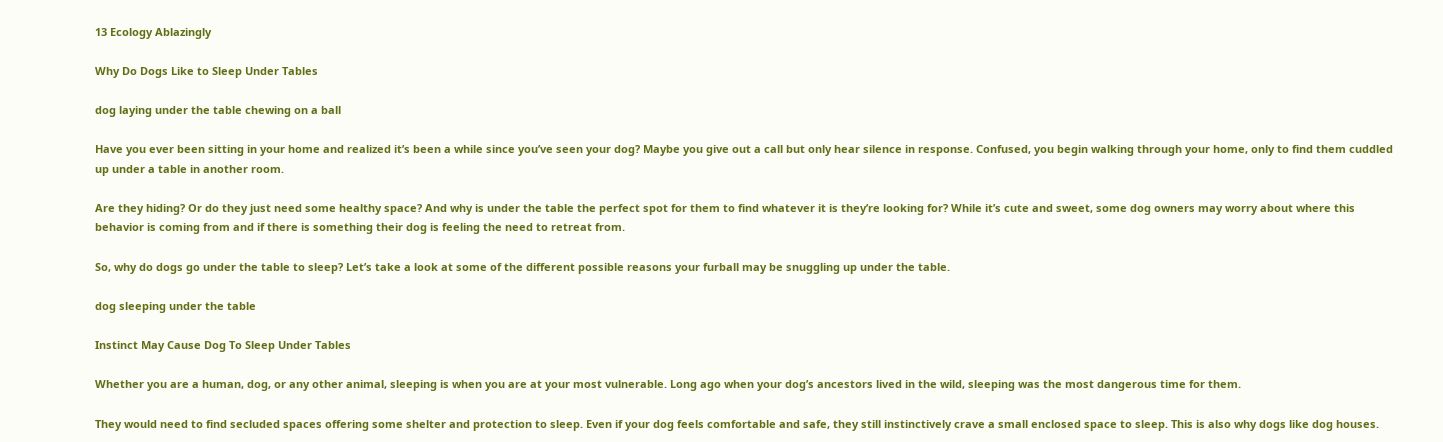13 Ecology Ablazingly

Why Do Dogs Like to Sleep Under Tables

dog laying under the table chewing on a ball

Have you ever been sitting in your home and realized it’s been a while since you’ve seen your dog? Maybe you give out a call but only hear silence in response. Confused, you begin walking through your home, only to find them cuddled up under a table in another room.

Are they hiding? Or do they just need some healthy space? And why is under the table the perfect spot for them to find whatever it is they’re looking for? While it’s cute and sweet, some dog owners may worry about where this behavior is coming from and if there is something their dog is feeling the need to retreat from.

So, why do dogs go under the table to sleep? Let’s take a look at some of the different possible reasons your furball may be snuggling up under the table.

dog sleeping under the table

Instinct May Cause Dog To Sleep Under Tables

Whether you are a human, dog, or any other animal, sleeping is when you are at your most vulnerable. Long ago when your dog’s ancestors lived in the wild, sleeping was the most dangerous time for them.

They would need to find secluded spaces offering some shelter and protection to sleep. Even if your dog feels comfortable and safe, they still instinctively crave a small enclosed space to sleep. This is also why dogs like dog houses.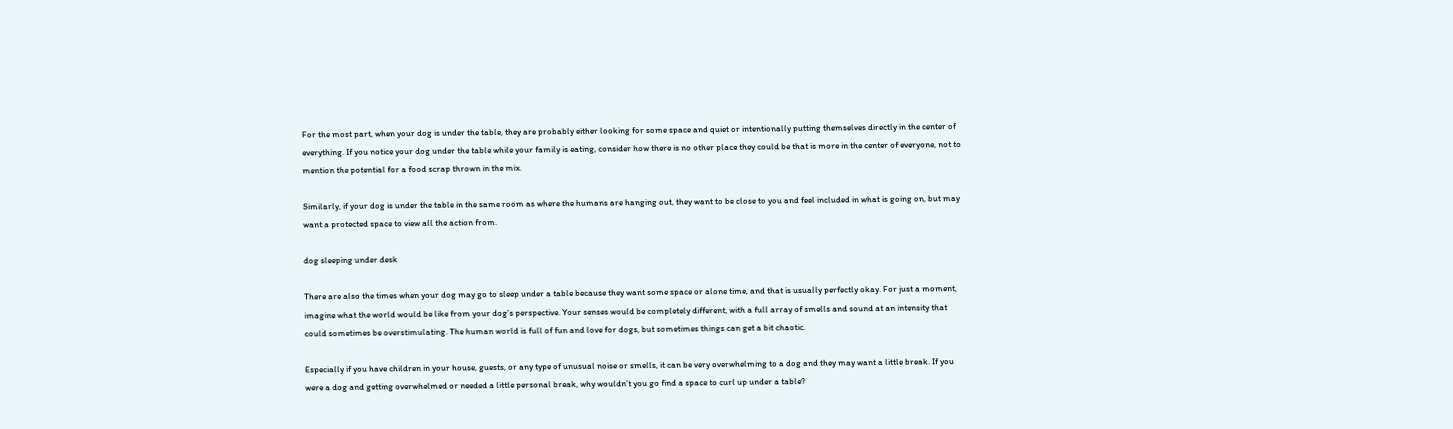For the most part, when your dog is under the table, they are probably either looking for some space and quiet or intentionally putting themselves directly in the center of everything. If you notice your dog under the table while your family is eating, consider how there is no other place they could be that is more in the center of everyone, not to mention the potential for a food scrap thrown in the mix.

Similarly, if your dog is under the table in the same room as where the humans are hanging out, they want to be close to you and feel included in what is going on, but may want a protected space to view all the action from.

dog sleeping under desk

There are also the times when your dog may go to sleep under a table because they want some space or alone time, and that is usually perfectly okay. For just a moment, imagine what the world would be like from your dog’s perspective. Your senses would be completely different, with a full array of smells and sound at an intensity that could sometimes be overstimulating. The human world is full of fun and love for dogs, but sometimes things can get a bit chaotic.

Especially if you have children in your house, guests, or any type of unusual noise or smells, it can be very overwhelming to a dog and they may want a little break. If you were a dog and getting overwhelmed or needed a little personal break, why wouldn’t you go find a space to curl up under a table?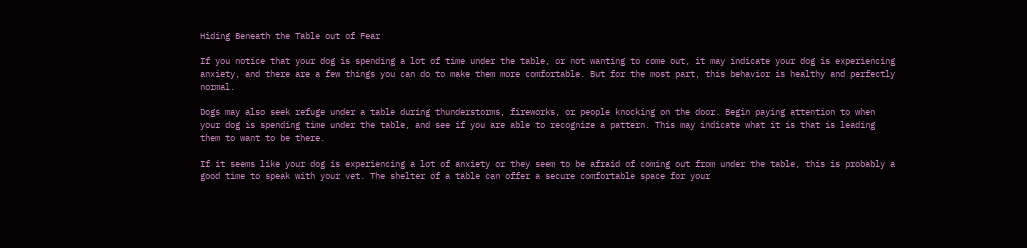Hiding Beneath the Table out of Fear

If you notice that your dog is spending a lot of time under the table, or not wanting to come out, it may indicate your dog is experiencing anxiety, and there are a few things you can do to make them more comfortable. But for the most part, this behavior is healthy and perfectly normal.

Dogs may also seek refuge under a table during thunderstorms, fireworks, or people knocking on the door. Begin paying attention to when your dog is spending time under the table, and see if you are able to recognize a pattern. This may indicate what it is that is leading them to want to be there.

If it seems like your dog is experiencing a lot of anxiety or they seem to be afraid of coming out from under the table, this is probably a good time to speak with your vet. The shelter of a table can offer a secure comfortable space for your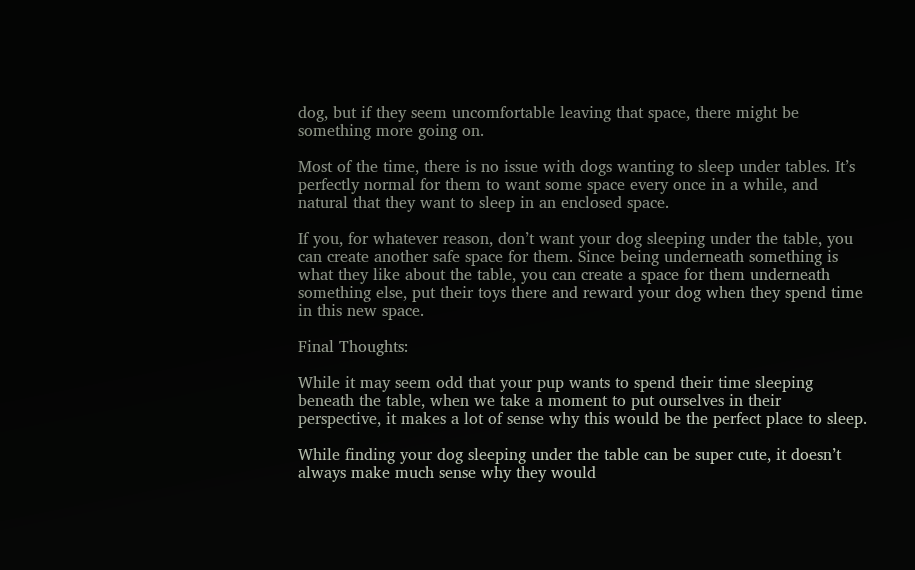dog, but if they seem uncomfortable leaving that space, there might be something more going on.

Most of the time, there is no issue with dogs wanting to sleep under tables. It’s perfectly normal for them to want some space every once in a while, and natural that they want to sleep in an enclosed space.

If you, for whatever reason, don’t want your dog sleeping under the table, you can create another safe space for them. Since being underneath something is what they like about the table, you can create a space for them underneath something else, put their toys there and reward your dog when they spend time in this new space.

Final Thoughts:

While it may seem odd that your pup wants to spend their time sleeping beneath the table, when we take a moment to put ourselves in their perspective, it makes a lot of sense why this would be the perfect place to sleep.

While finding your dog sleeping under the table can be super cute, it doesn’t always make much sense why they would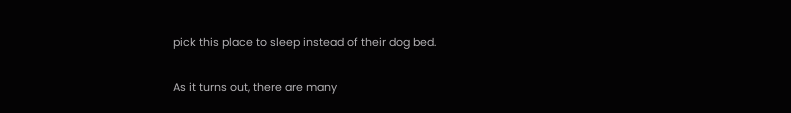pick this place to sleep instead of their dog bed.

As it turns out, there are many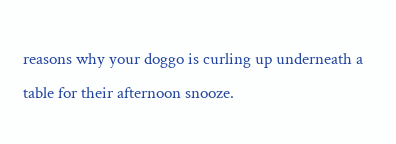reasons why your doggo is curling up underneath a table for their afternoon snooze.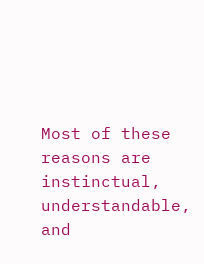Most of these reasons are instinctual, understandable, and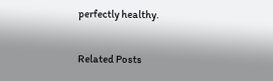perfectly healthy.

Related Posts